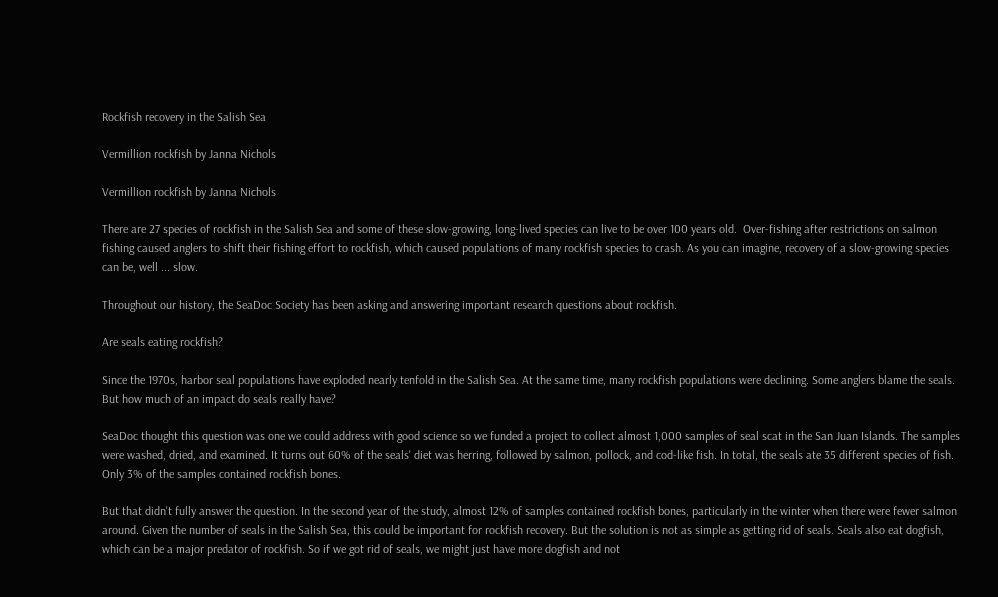Rockfish recovery in the Salish Sea

Vermillion rockfish by Janna Nichols

Vermillion rockfish by Janna Nichols

There are 27 species of rockfish in the Salish Sea and some of these slow-growing, long-lived species can live to be over 100 years old.  Over-fishing after restrictions on salmon fishing caused anglers to shift their fishing effort to rockfish, which caused populations of many rockfish species to crash. As you can imagine, recovery of a slow-growing species can be, well ... slow.

Throughout our history, the SeaDoc Society has been asking and answering important research questions about rockfish.

Are seals eating rockfish?

Since the 1970s, harbor seal populations have exploded nearly tenfold in the Salish Sea. At the same time, many rockfish populations were declining. Some anglers blame the seals. But how much of an impact do seals really have?

SeaDoc thought this question was one we could address with good science so we funded a project to collect almost 1,000 samples of seal scat in the San Juan Islands. The samples were washed, dried, and examined. It turns out 60% of the seals' diet was herring, followed by salmon, pollock, and cod-like fish. In total, the seals ate 35 different species of fish. Only 3% of the samples contained rockfish bones.

But that didn't fully answer the question. In the second year of the study, almost 12% of samples contained rockfish bones, particularly in the winter when there were fewer salmon around. Given the number of seals in the Salish Sea, this could be important for rockfish recovery. But the solution is not as simple as getting rid of seals. Seals also eat dogfish, which can be a major predator of rockfish. So if we got rid of seals, we might just have more dogfish and not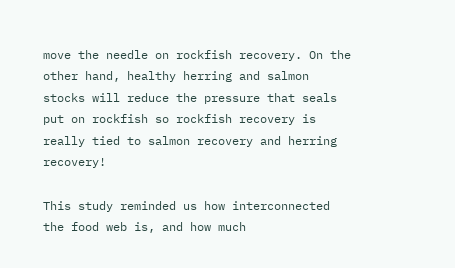move the needle on rockfish recovery. On the other hand, healthy herring and salmon stocks will reduce the pressure that seals put on rockfish so rockfish recovery is really tied to salmon recovery and herring recovery!

This study reminded us how interconnected the food web is, and how much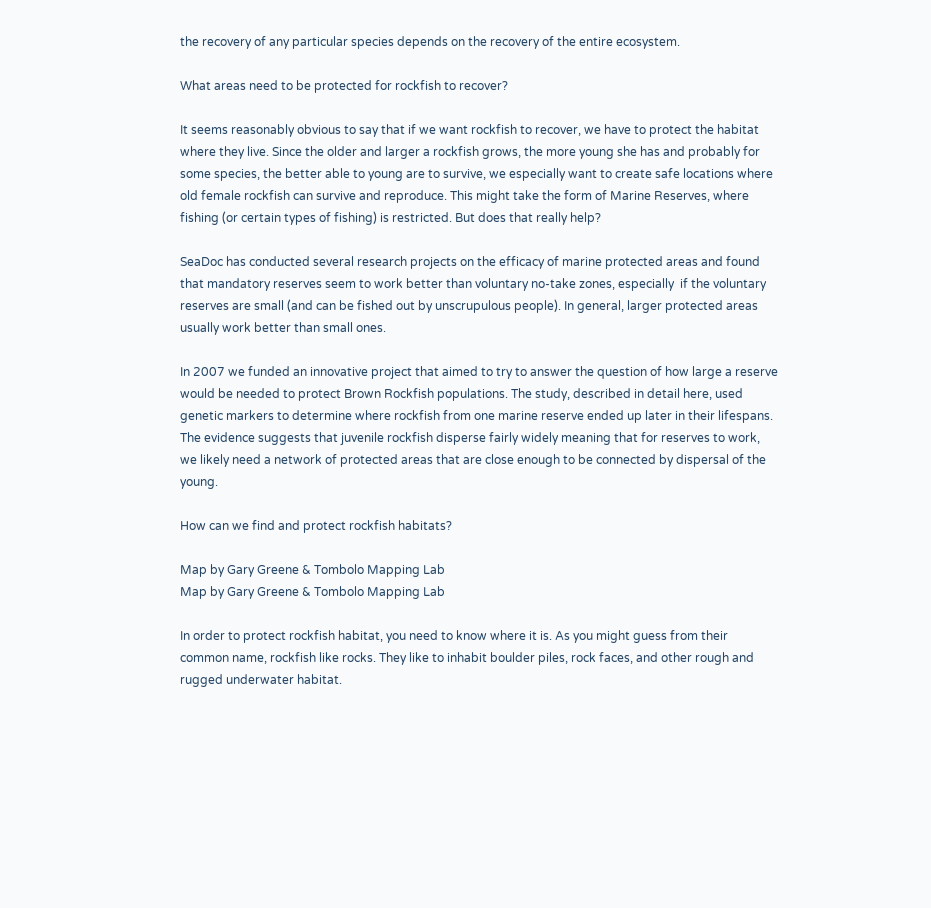the recovery of any particular species depends on the recovery of the entire ecosystem.

What areas need to be protected for rockfish to recover?

It seems reasonably obvious to say that if we want rockfish to recover, we have to protect the habitat where they live. Since the older and larger a rockfish grows, the more young she has and probably for some species, the better able to young are to survive, we especially want to create safe locations where old female rockfish can survive and reproduce. This might take the form of Marine Reserves, where fishing (or certain types of fishing) is restricted. But does that really help?

SeaDoc has conducted several research projects on the efficacy of marine protected areas and found that mandatory reserves seem to work better than voluntary no-take zones, especially  if the voluntary reserves are small (and can be fished out by unscrupulous people). In general, larger protected areas usually work better than small ones.

In 2007 we funded an innovative project that aimed to try to answer the question of how large a reserve would be needed to protect Brown Rockfish populations. The study, described in detail here, used genetic markers to determine where rockfish from one marine reserve ended up later in their lifespans. The evidence suggests that juvenile rockfish disperse fairly widely meaning that for reserves to work, we likely need a network of protected areas that are close enough to be connected by dispersal of the young.

How can we find and protect rockfish habitats?

Map by Gary Greene & Tombolo Mapping Lab
Map by Gary Greene & Tombolo Mapping Lab

In order to protect rockfish habitat, you need to know where it is. As you might guess from their common name, rockfish like rocks. They like to inhabit boulder piles, rock faces, and other rough and rugged underwater habitat.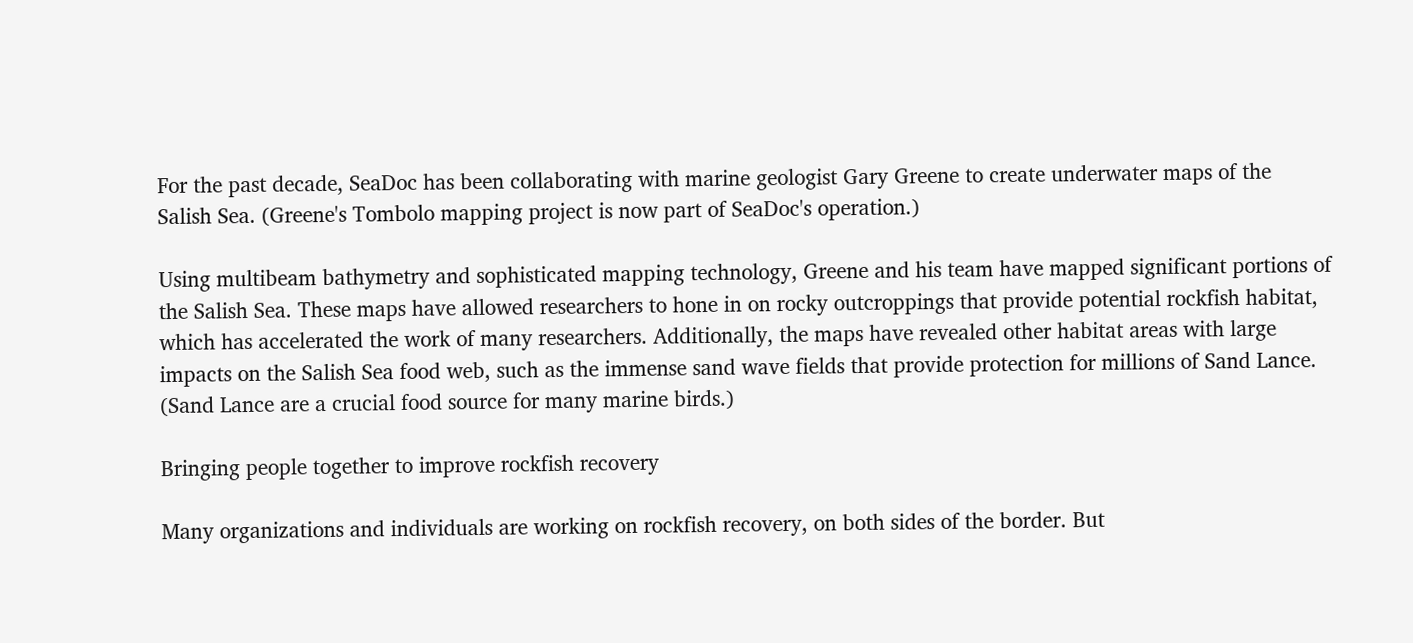For the past decade, SeaDoc has been collaborating with marine geologist Gary Greene to create underwater maps of the Salish Sea. (Greene's Tombolo mapping project is now part of SeaDoc's operation.)

Using multibeam bathymetry and sophisticated mapping technology, Greene and his team have mapped significant portions of the Salish Sea. These maps have allowed researchers to hone in on rocky outcroppings that provide potential rockfish habitat, which has accelerated the work of many researchers. Additionally, the maps have revealed other habitat areas with large impacts on the Salish Sea food web, such as the immense sand wave fields that provide protection for millions of Sand Lance. (Sand Lance are a crucial food source for many marine birds.)

Bringing people together to improve rockfish recovery

Many organizations and individuals are working on rockfish recovery, on both sides of the border. But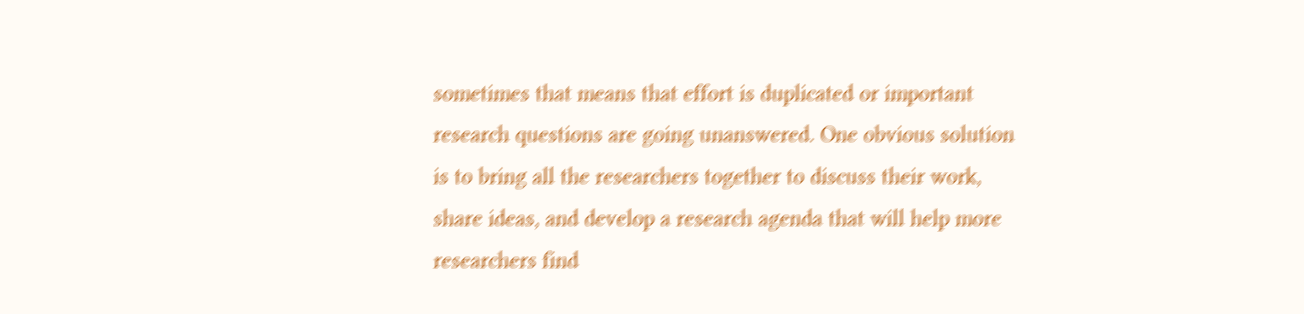sometimes that means that effort is duplicated or important research questions are going unanswered. One obvious solution is to bring all the researchers together to discuss their work, share ideas, and develop a research agenda that will help more researchers find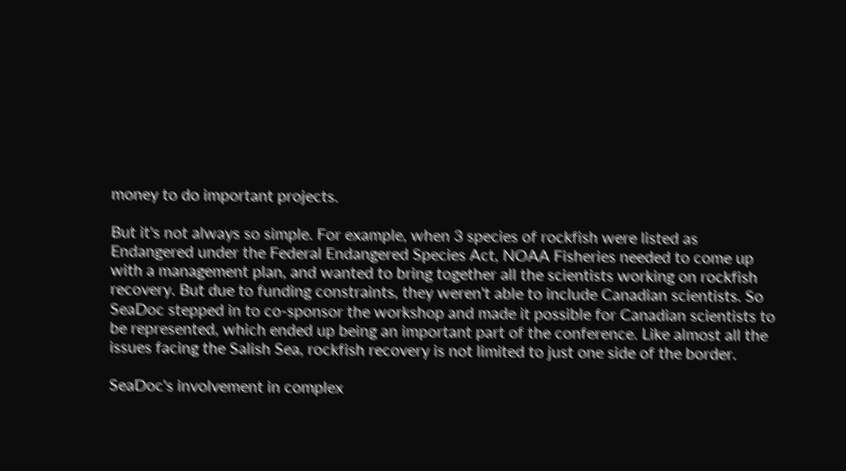money to do important projects.

But it's not always so simple. For example, when 3 species of rockfish were listed as Endangered under the Federal Endangered Species Act, NOAA Fisheries needed to come up with a management plan, and wanted to bring together all the scientists working on rockfish recovery. But due to funding constraints, they weren't able to include Canadian scientists. So SeaDoc stepped in to co-sponsor the workshop and made it possible for Canadian scientists to be represented, which ended up being an important part of the conference. Like almost all the issues facing the Salish Sea, rockfish recovery is not limited to just one side of the border.

SeaDoc's involvement in complex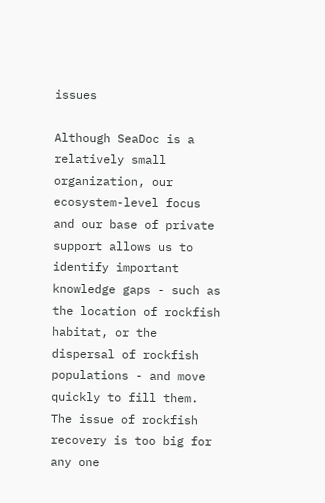issues

Although SeaDoc is a relatively small organization, our ecosystem-level focus and our base of private support allows us to identify important knowledge gaps - such as the location of rockfish habitat, or the dispersal of rockfish populations - and move quickly to fill them. The issue of rockfish recovery is too big for any one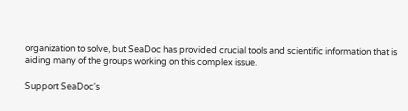organization to solve, but SeaDoc has provided crucial tools and scientific information that is aiding many of the groups working on this complex issue.

Support SeaDoc's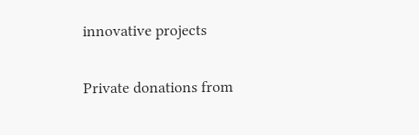innovative projects

Private donations from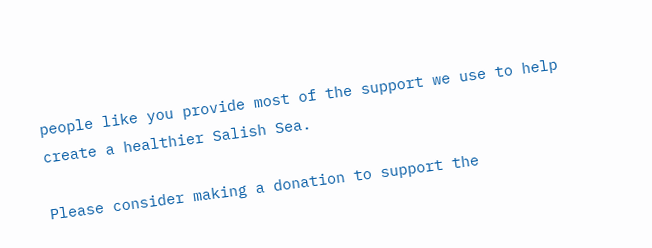people like you provide most of the support we use to help create a healthier Salish Sea.

Please consider making a donation to support the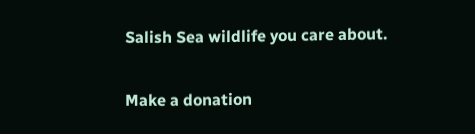Salish Sea wildlife you care about.

Make a donation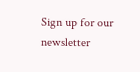Sign up for our newsletter